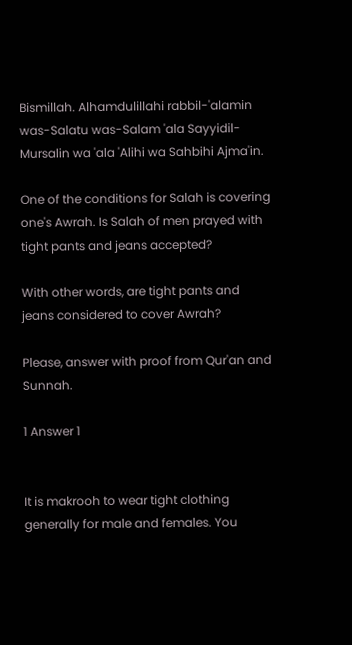Bismillah. Alhamdulillahi rabbil-'alamin was-Salatu was-Salam 'ala Sayyidil-Mursalin wa 'ala 'Alihi wa Sahbihi Ajma'in.

One of the conditions for Salah is covering one's Awrah. Is Salah of men prayed with tight pants and jeans accepted?

With other words, are tight pants and jeans considered to cover Awrah?

Please, answer with proof from Qur'an and Sunnah.

1 Answer 1


It is makrooh to wear tight clothing generally for male and females. You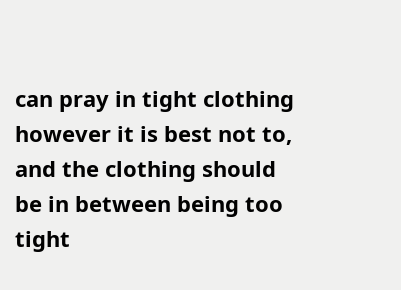can pray in tight clothing however it is best not to, and the clothing should be in between being too tight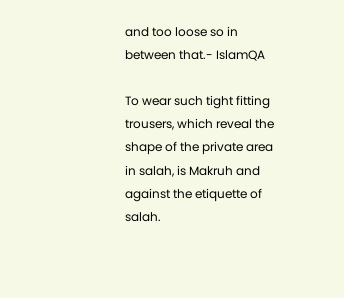and too loose so in between that.- IslamQA

To wear such tight fitting trousers, which reveal the shape of the private area in salah, is Makruh and against the etiquette of salah.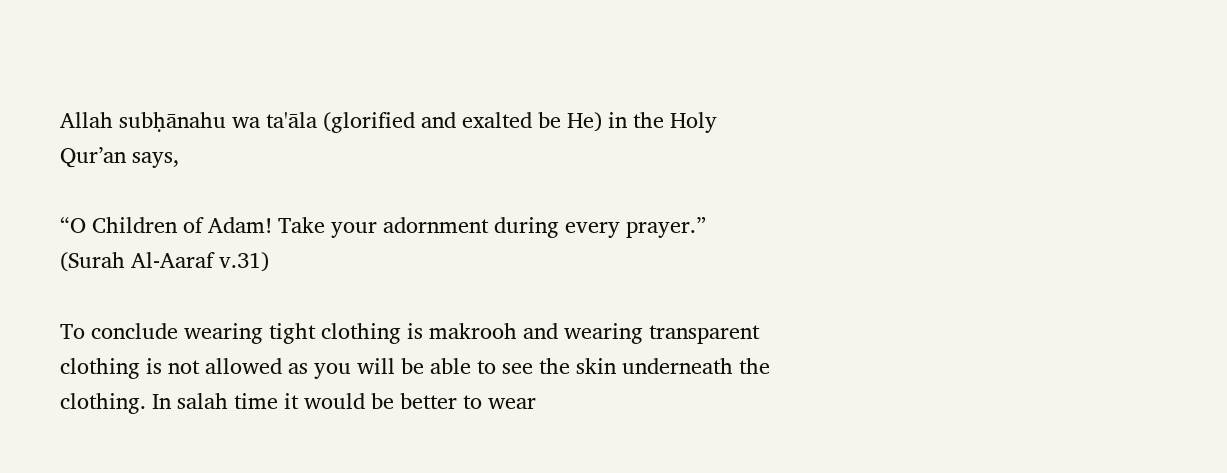Allah subḥānahu wa ta'āla (glorified and exalted be He) in the Holy Qur’an says,

“O Children of Adam! Take your adornment during every prayer.” (Surah Al-Aaraf v.31)

To conclude wearing tight clothing is makrooh and wearing transparent clothing is not allowed as you will be able to see the skin underneath the clothing. In salah time it would be better to wear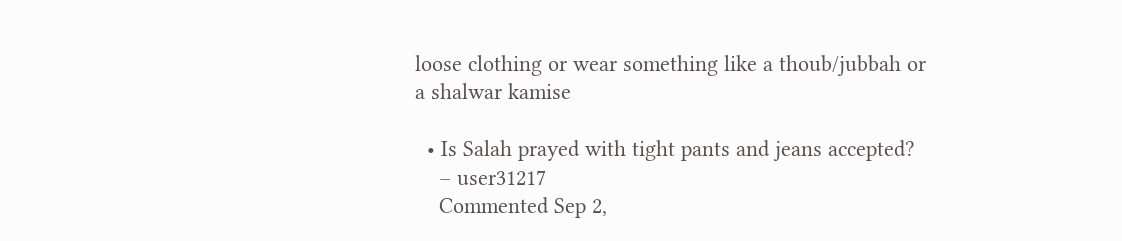loose clothing or wear something like a thoub/jubbah or a shalwar kamise

  • Is Salah prayed with tight pants and jeans accepted?
    – user31217
    Commented Sep 2,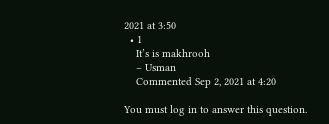2021 at 3:50
  • 1
    It’s is makhrooh
    – Usman
    Commented Sep 2, 2021 at 4:20

You must log in to answer this question.